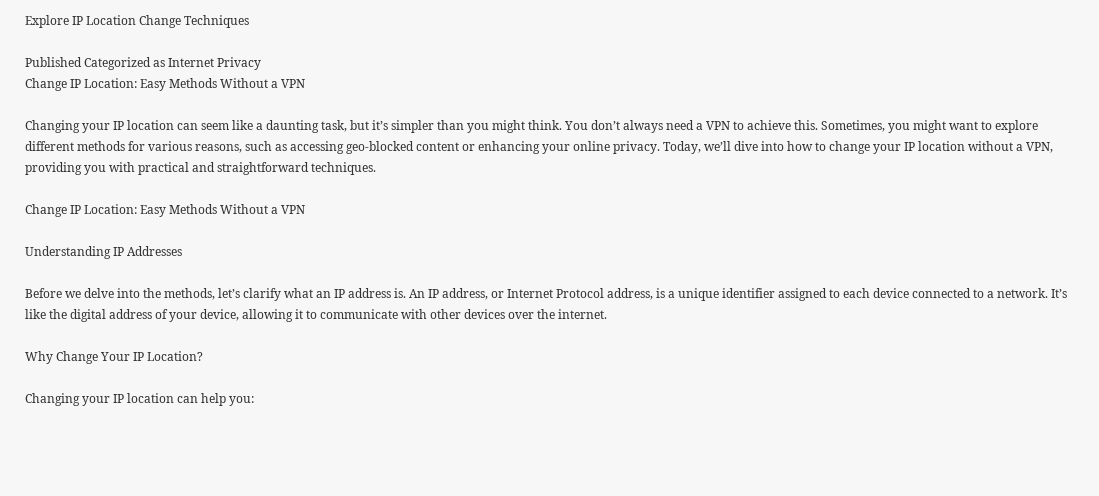Explore IP Location Change Techniques

Published Categorized as Internet Privacy
Change IP Location: Easy Methods Without a VPN

Changing your IP location can seem like a daunting task, but it’s simpler than you might think. You don’t always need a VPN to achieve this. Sometimes, you might want to explore different methods for various reasons, such as accessing geo-blocked content or enhancing your online privacy. Today, we’ll dive into how to change your IP location without a VPN, providing you with practical and straightforward techniques.

Change IP Location: Easy Methods Without a VPN

Understanding IP Addresses

Before we delve into the methods, let’s clarify what an IP address is. An IP address, or Internet Protocol address, is a unique identifier assigned to each device connected to a network. It’s like the digital address of your device, allowing it to communicate with other devices over the internet.

Why Change Your IP Location?

Changing your IP location can help you: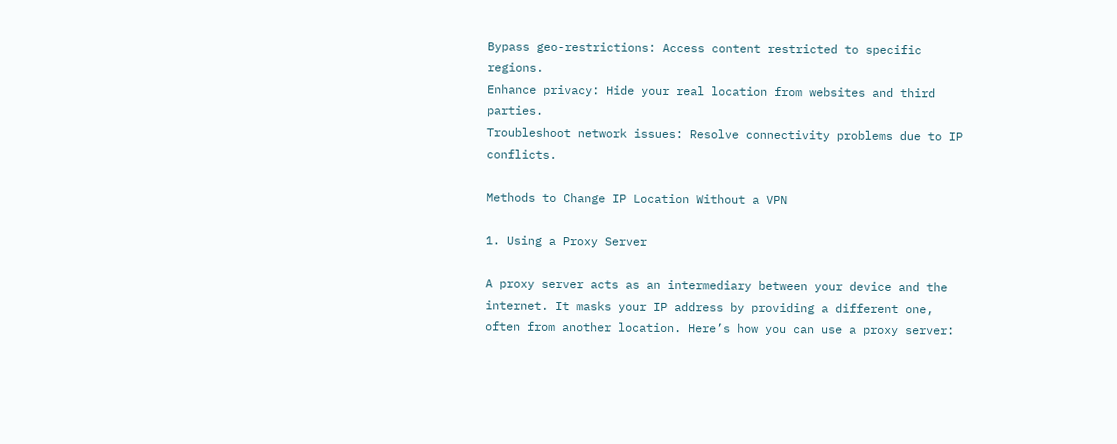Bypass geo-restrictions: Access content restricted to specific regions.
Enhance privacy: Hide your real location from websites and third parties.
Troubleshoot network issues: Resolve connectivity problems due to IP conflicts.

Methods to Change IP Location Without a VPN

1. Using a Proxy Server

A proxy server acts as an intermediary between your device and the internet. It masks your IP address by providing a different one, often from another location. Here’s how you can use a proxy server: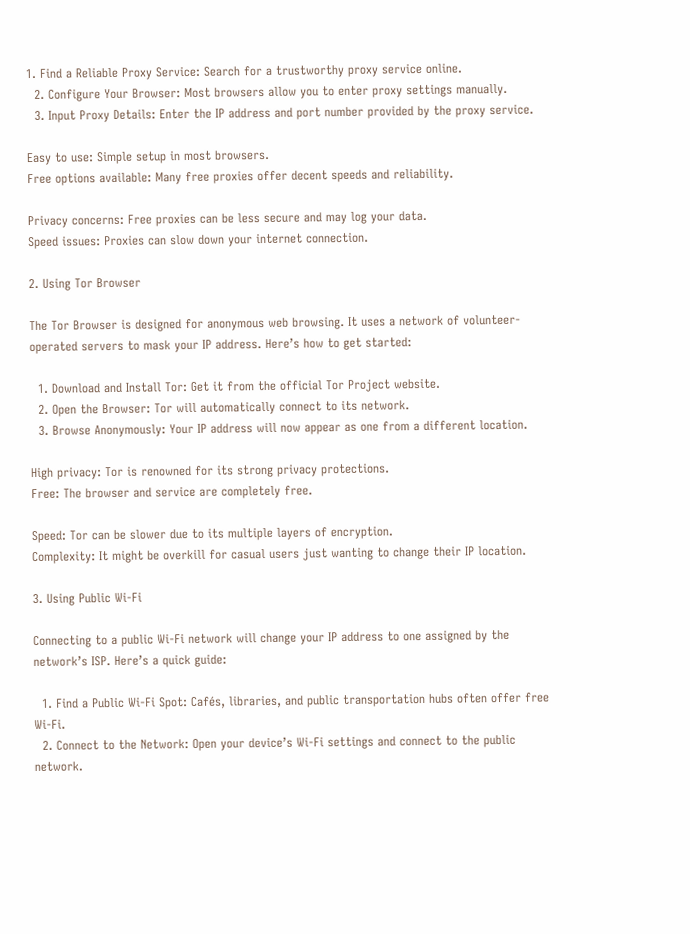1. Find a Reliable Proxy Service: Search for a trustworthy proxy service online.
  2. Configure Your Browser: Most browsers allow you to enter proxy settings manually.
  3. Input Proxy Details: Enter the IP address and port number provided by the proxy service.

Easy to use: Simple setup in most browsers.
Free options available: Many free proxies offer decent speeds and reliability.

Privacy concerns: Free proxies can be less secure and may log your data.
Speed issues: Proxies can slow down your internet connection.

2. Using Tor Browser

The Tor Browser is designed for anonymous web browsing. It uses a network of volunteer-operated servers to mask your IP address. Here’s how to get started:

  1. Download and Install Tor: Get it from the official Tor Project website.
  2. Open the Browser: Tor will automatically connect to its network.
  3. Browse Anonymously: Your IP address will now appear as one from a different location.

High privacy: Tor is renowned for its strong privacy protections.
Free: The browser and service are completely free.

Speed: Tor can be slower due to its multiple layers of encryption.
Complexity: It might be overkill for casual users just wanting to change their IP location.

3. Using Public Wi-Fi

Connecting to a public Wi-Fi network will change your IP address to one assigned by the network’s ISP. Here’s a quick guide:

  1. Find a Public Wi-Fi Spot: Cafés, libraries, and public transportation hubs often offer free Wi-Fi.
  2. Connect to the Network: Open your device’s Wi-Fi settings and connect to the public network.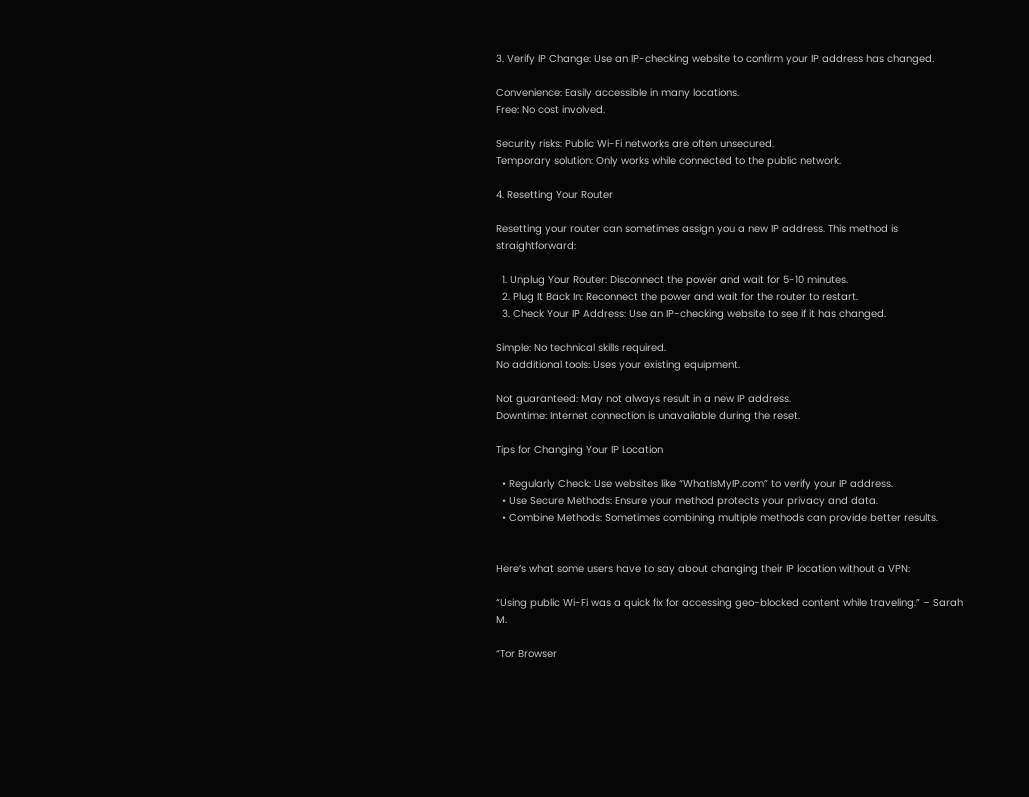3. Verify IP Change: Use an IP-checking website to confirm your IP address has changed.

Convenience: Easily accessible in many locations.
Free: No cost involved.

Security risks: Public Wi-Fi networks are often unsecured.
Temporary solution: Only works while connected to the public network.

4. Resetting Your Router

Resetting your router can sometimes assign you a new IP address. This method is straightforward:

  1. Unplug Your Router: Disconnect the power and wait for 5-10 minutes.
  2. Plug It Back In: Reconnect the power and wait for the router to restart.
  3. Check Your IP Address: Use an IP-checking website to see if it has changed.

Simple: No technical skills required.
No additional tools: Uses your existing equipment.

Not guaranteed: May not always result in a new IP address.
Downtime: Internet connection is unavailable during the reset.

Tips for Changing Your IP Location

  • Regularly Check: Use websites like “WhatIsMyIP.com” to verify your IP address.
  • Use Secure Methods: Ensure your method protects your privacy and data.
  • Combine Methods: Sometimes combining multiple methods can provide better results.


Here’s what some users have to say about changing their IP location without a VPN:

“Using public Wi-Fi was a quick fix for accessing geo-blocked content while traveling.” – Sarah M.

“Tor Browser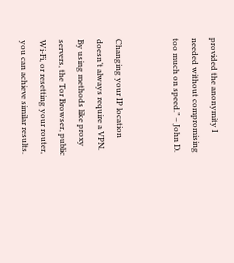provided the anonymity I needed without compromising too much on speed.” – John D.


Changing your IP location doesn’t always require a VPN. By using methods like proxy servers, the Tor Browser, public Wi-Fi, or resetting your router, you can achieve similar results.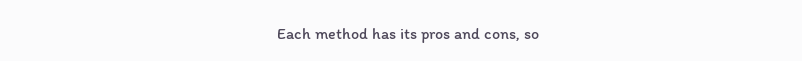Each method has its pros and cons, so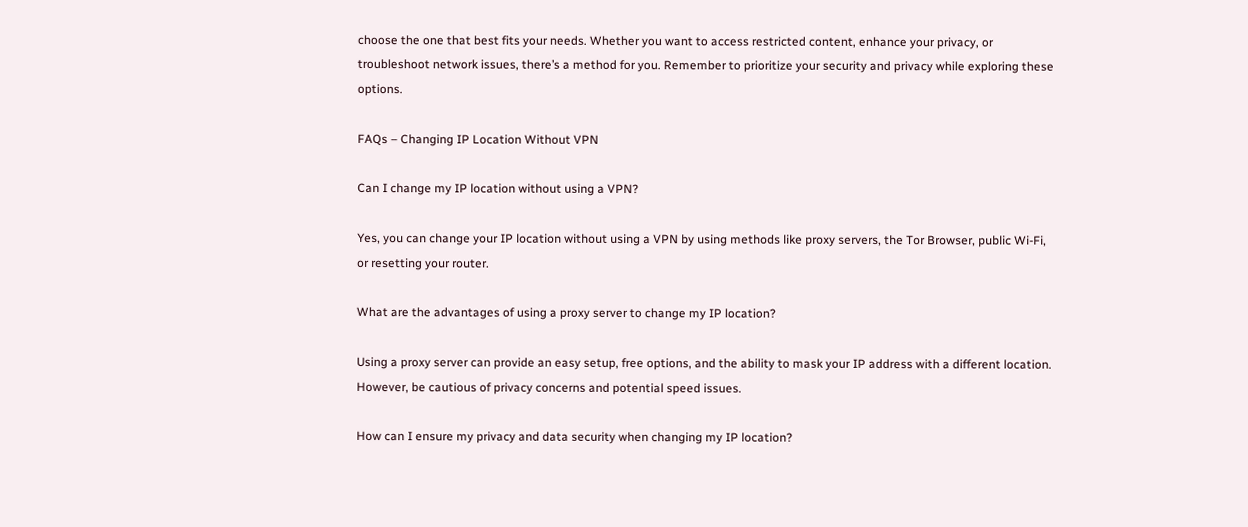choose the one that best fits your needs. Whether you want to access restricted content, enhance your privacy, or troubleshoot network issues, there’s a method for you. Remember to prioritize your security and privacy while exploring these options.

FAQs – Changing IP Location Without VPN

Can I change my IP location without using a VPN?

Yes, you can change your IP location without using a VPN by using methods like proxy servers, the Tor Browser, public Wi-Fi, or resetting your router.

What are the advantages of using a proxy server to change my IP location?

Using a proxy server can provide an easy setup, free options, and the ability to mask your IP address with a different location. However, be cautious of privacy concerns and potential speed issues.

How can I ensure my privacy and data security when changing my IP location?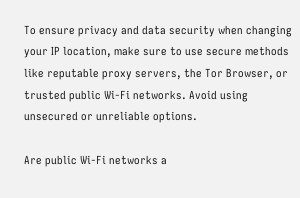To ensure privacy and data security when changing your IP location, make sure to use secure methods like reputable proxy servers, the Tor Browser, or trusted public Wi-Fi networks. Avoid using unsecured or unreliable options.

Are public Wi-Fi networks a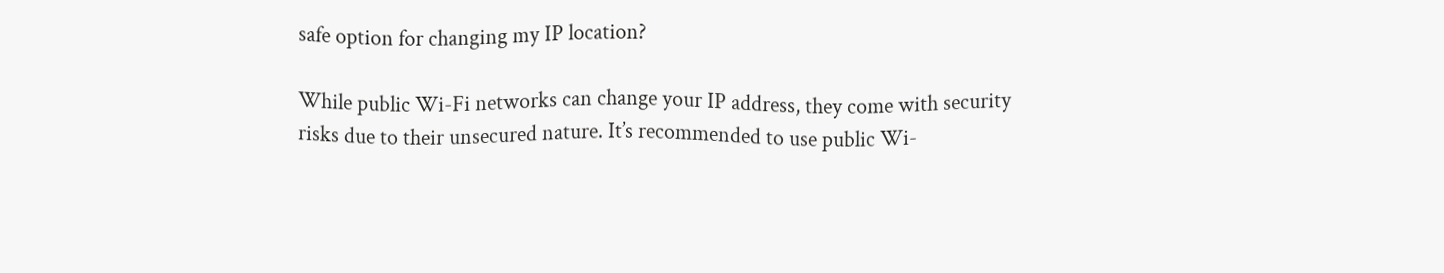safe option for changing my IP location?

While public Wi-Fi networks can change your IP address, they come with security risks due to their unsecured nature. It’s recommended to use public Wi-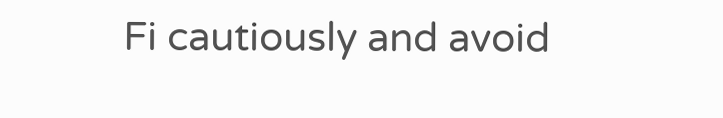Fi cautiously and avoid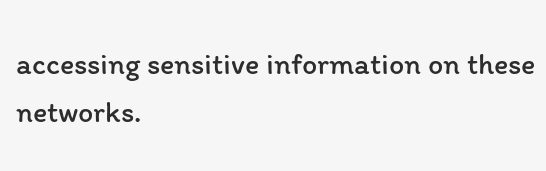accessing sensitive information on these networks.